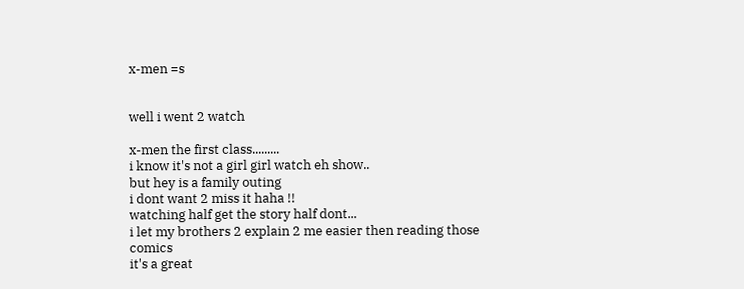x-men =s


well i went 2 watch

x-men the first class.........
i know it's not a girl girl watch eh show..
but hey is a family outing
i dont want 2 miss it haha !!
watching half get the story half dont...
i let my brothers 2 explain 2 me easier then reading those comics
it's a great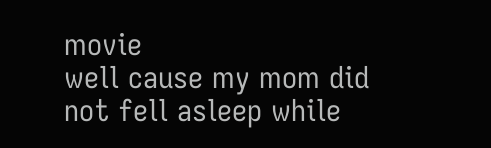movie
well cause my mom did not fell asleep while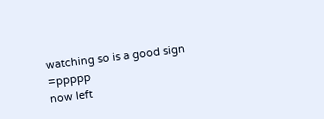watching so is a good sign =ppppp
now left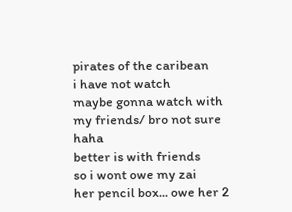pirates of the caribean
i have not watch
maybe gonna watch with my friends/ bro not sure haha
better is with friends
so i wont owe my zai
her pencil box... owe her 2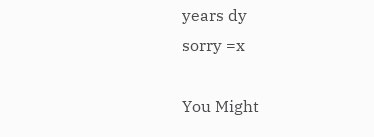years dy
sorry =x

You Might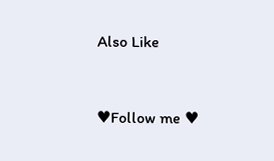Also Like


♥Follow me ♥